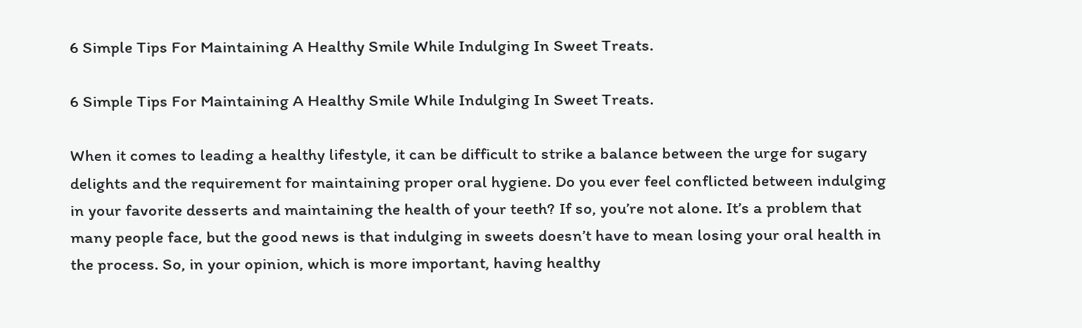6 Simple Tips For Maintaining A Healthy Smile While Indulging In Sweet Treats.

6 Simple Tips For Maintaining A Healthy Smile While Indulging In Sweet Treats.

When it comes to leading a healthy lifestyle, it can be difficult to strike a balance between the urge for sugary delights and the requirement for maintaining proper oral hygiene. Do you ever feel conflicted between indulging in your favorite desserts and maintaining the health of your teeth? If so, you’re not alone. It’s a problem that many people face, but the good news is that indulging in sweets doesn’t have to mean losing your oral health in the process. So, in your opinion, which is more important, having healthy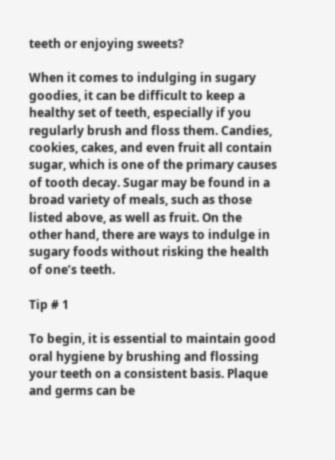teeth or enjoying sweets?

When it comes to indulging in sugary goodies, it can be difficult to keep a healthy set of teeth, especially if you regularly brush and floss them. Candies, cookies, cakes, and even fruit all contain sugar, which is one of the primary causes of tooth decay. Sugar may be found in a broad variety of meals, such as those listed above, as well as fruit. On the other hand, there are ways to indulge in sugary foods without risking the health of one’s teeth.

Tip # 1

To begin, it is essential to maintain good oral hygiene by brushing and flossing your teeth on a consistent basis. Plaque and germs can be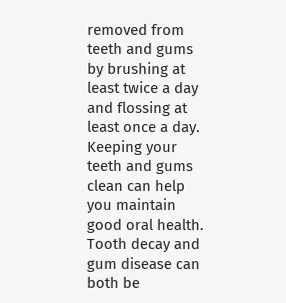removed from teeth and gums by brushing at least twice a day and flossing at least once a day. Keeping your teeth and gums clean can help you maintain good oral health. Tooth decay and gum disease can both be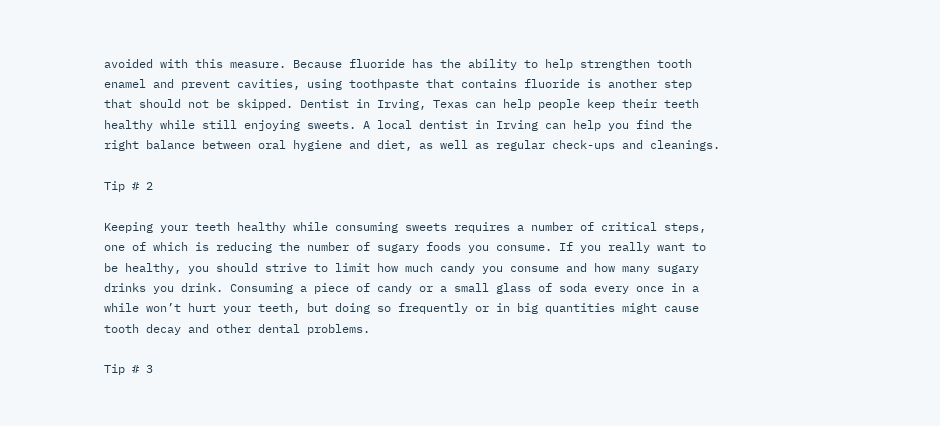avoided with this measure. Because fluoride has the ability to help strengthen tooth enamel and prevent cavities, using toothpaste that contains fluoride is another step that should not be skipped. Dentist in Irving, Texas can help people keep their teeth healthy while still enjoying sweets. A local dentist in Irving can help you find the right balance between oral hygiene and diet, as well as regular check-ups and cleanings.

Tip # 2

Keeping your teeth healthy while consuming sweets requires a number of critical steps, one of which is reducing the number of sugary foods you consume. If you really want to be healthy, you should strive to limit how much candy you consume and how many sugary drinks you drink. Consuming a piece of candy or a small glass of soda every once in a while won’t hurt your teeth, but doing so frequently or in big quantities might cause tooth decay and other dental problems.

Tip # 3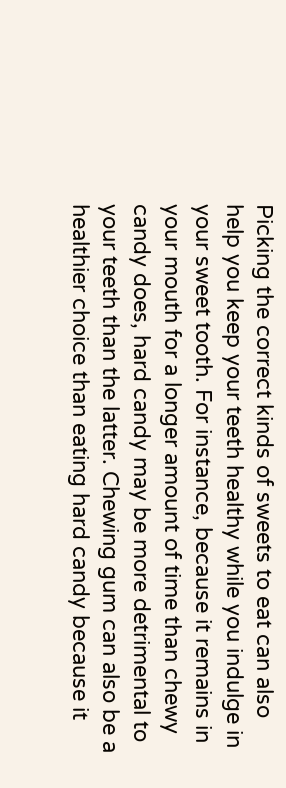Picking the correct kinds of sweets to eat can also help you keep your teeth healthy while you indulge in your sweet tooth. For instance, because it remains in your mouth for a longer amount of time than chewy candy does, hard candy may be more detrimental to your teeth than the latter. Chewing gum can also be a healthier choice than eating hard candy because it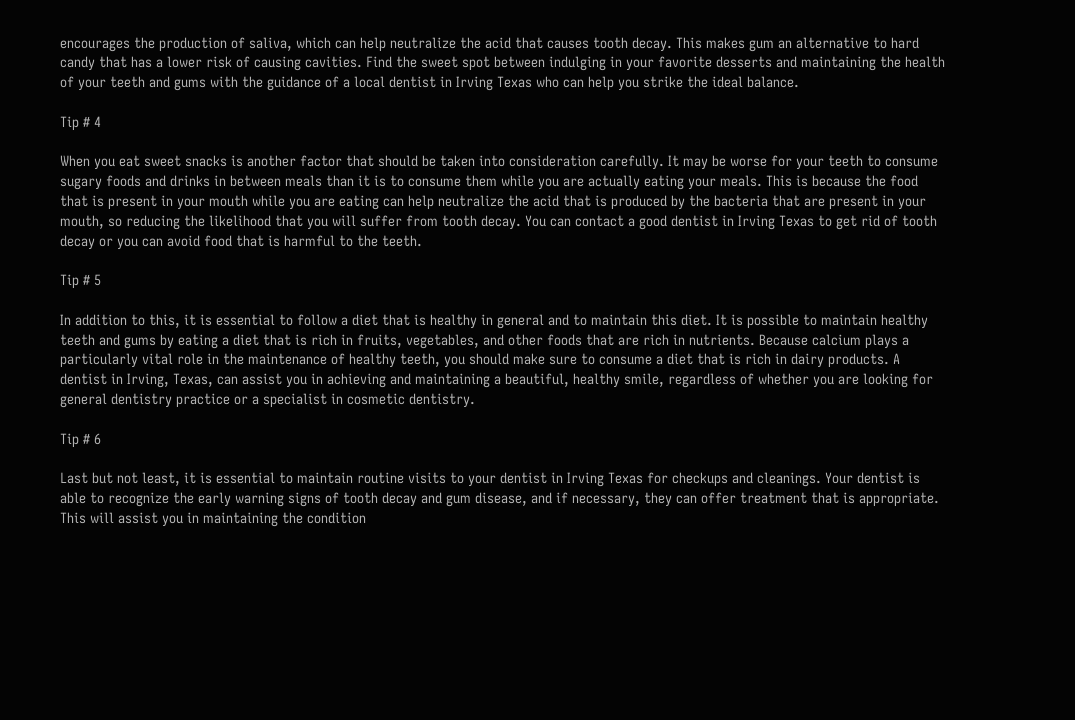encourages the production of saliva, which can help neutralize the acid that causes tooth decay. This makes gum an alternative to hard candy that has a lower risk of causing cavities. Find the sweet spot between indulging in your favorite desserts and maintaining the health of your teeth and gums with the guidance of a local dentist in Irving Texas who can help you strike the ideal balance.

Tip # 4

When you eat sweet snacks is another factor that should be taken into consideration carefully. It may be worse for your teeth to consume sugary foods and drinks in between meals than it is to consume them while you are actually eating your meals. This is because the food that is present in your mouth while you are eating can help neutralize the acid that is produced by the bacteria that are present in your mouth, so reducing the likelihood that you will suffer from tooth decay. You can contact a good dentist in Irving Texas to get rid of tooth decay or you can avoid food that is harmful to the teeth.

Tip # 5

In addition to this, it is essential to follow a diet that is healthy in general and to maintain this diet. It is possible to maintain healthy teeth and gums by eating a diet that is rich in fruits, vegetables, and other foods that are rich in nutrients. Because calcium plays a particularly vital role in the maintenance of healthy teeth, you should make sure to consume a diet that is rich in dairy products. A dentist in Irving, Texas, can assist you in achieving and maintaining a beautiful, healthy smile, regardless of whether you are looking for general dentistry practice or a specialist in cosmetic dentistry.

Tip # 6

Last but not least, it is essential to maintain routine visits to your dentist in Irving Texas for checkups and cleanings. Your dentist is able to recognize the early warning signs of tooth decay and gum disease, and if necessary, they can offer treatment that is appropriate. This will assist you in maintaining the condition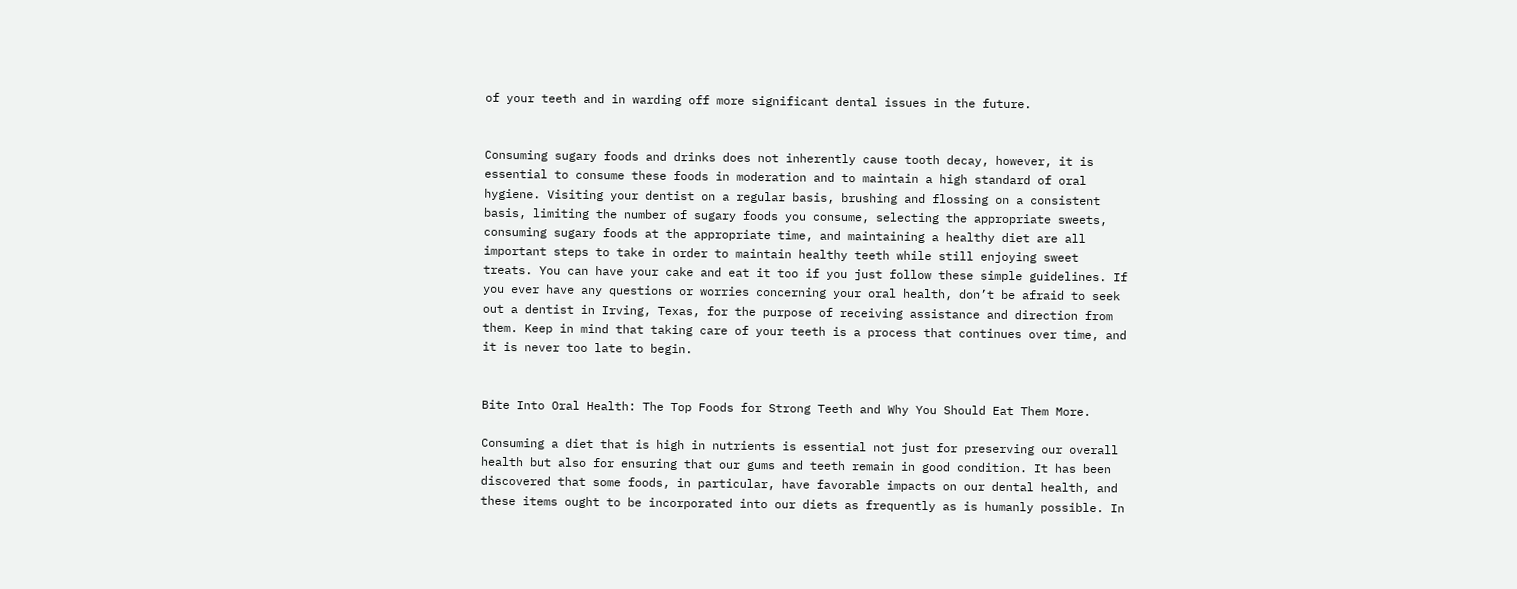of your teeth and in warding off more significant dental issues in the future.


Consuming sugary foods and drinks does not inherently cause tooth decay, however, it is essential to consume these foods in moderation and to maintain a high standard of oral hygiene. Visiting your dentist on a regular basis, brushing and flossing on a consistent basis, limiting the number of sugary foods you consume, selecting the appropriate sweets, consuming sugary foods at the appropriate time, and maintaining a healthy diet are all important steps to take in order to maintain healthy teeth while still enjoying sweet treats. You can have your cake and eat it too if you just follow these simple guidelines. If you ever have any questions or worries concerning your oral health, don’t be afraid to seek out a dentist in Irving, Texas, for the purpose of receiving assistance and direction from them. Keep in mind that taking care of your teeth is a process that continues over time, and it is never too late to begin.


Bite Into Oral Health: The Top Foods for Strong Teeth and Why You Should Eat Them More.

Consuming a diet that is high in nutrients is essential not just for preserving our overall health but also for ensuring that our gums and teeth remain in good condition. It has been discovered that some foods, in particular, have favorable impacts on our dental health, and these items ought to be incorporated into our diets as frequently as is humanly possible. In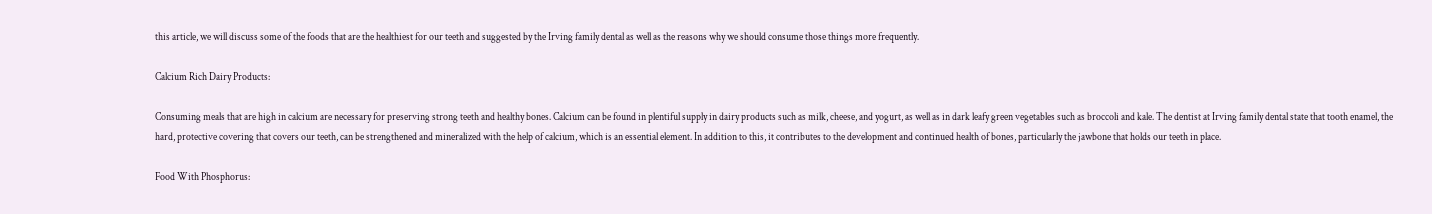this article, we will discuss some of the foods that are the healthiest for our teeth and suggested by the Irving family dental as well as the reasons why we should consume those things more frequently.

Calcium Rich Dairy Products:

Consuming meals that are high in calcium are necessary for preserving strong teeth and healthy bones. Calcium can be found in plentiful supply in dairy products such as milk, cheese, and yogurt, as well as in dark leafy green vegetables such as broccoli and kale. The dentist at Irving family dental state that tooth enamel, the hard, protective covering that covers our teeth, can be strengthened and mineralized with the help of calcium, which is an essential element. In addition to this, it contributes to the development and continued health of bones, particularly the jawbone that holds our teeth in place.

Food With Phosphorus: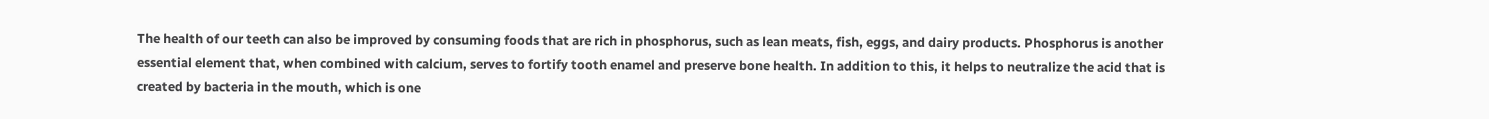The health of our teeth can also be improved by consuming foods that are rich in phosphorus, such as lean meats, fish, eggs, and dairy products. Phosphorus is another essential element that, when combined with calcium, serves to fortify tooth enamel and preserve bone health. In addition to this, it helps to neutralize the acid that is created by bacteria in the mouth, which is one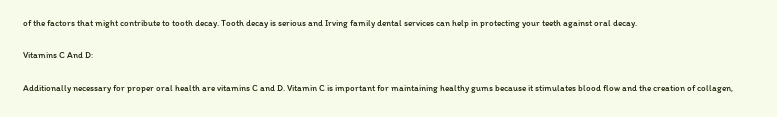of the factors that might contribute to tooth decay. Tooth decay is serious and Irving family dental services can help in protecting your teeth against oral decay.

Vitamins C And D:

Additionally necessary for proper oral health are vitamins C and D. Vitamin C is important for maintaining healthy gums because it stimulates blood flow and the creation of collagen,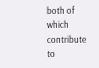both of which contribute to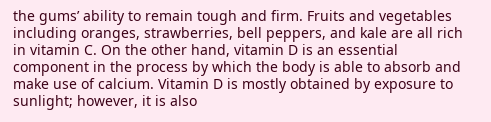the gums’ ability to remain tough and firm. Fruits and vegetables including oranges, strawberries, bell peppers, and kale are all rich in vitamin C. On the other hand, vitamin D is an essential component in the process by which the body is able to absorb and make use of calcium. Vitamin D is mostly obtained by exposure to sunlight; however, it is also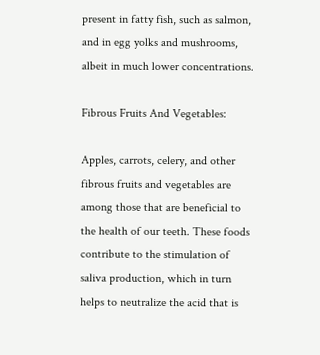present in fatty fish, such as salmon, and in egg yolks and mushrooms, albeit in much lower concentrations.

Fibrous Fruits And Vegetables:

Apples, carrots, celery, and other fibrous fruits and vegetables are among those that are beneficial to the health of our teeth. These foods contribute to the stimulation of saliva production, which in turn helps to neutralize the acid that is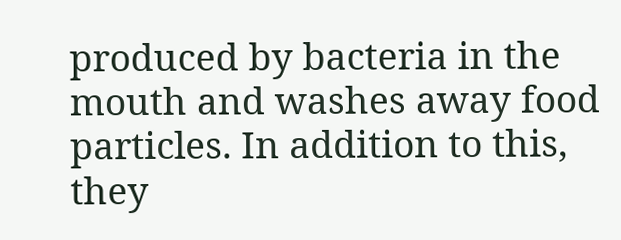produced by bacteria in the mouth and washes away food particles. In addition to this, they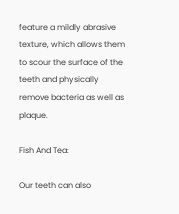feature a mildly abrasive texture, which allows them to scour the surface of the teeth and physically remove bacteria as well as plaque.

Fish And Tea:

Our teeth can also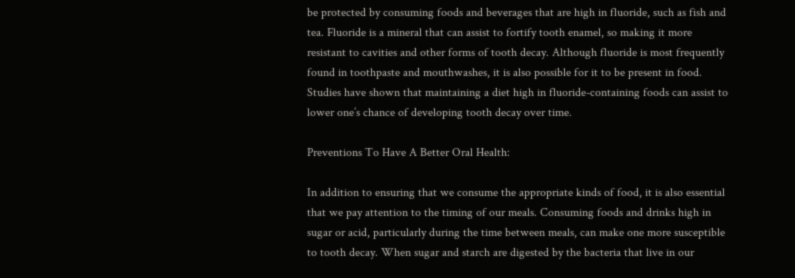be protected by consuming foods and beverages that are high in fluoride, such as fish and tea. Fluoride is a mineral that can assist to fortify tooth enamel, so making it more resistant to cavities and other forms of tooth decay. Although fluoride is most frequently found in toothpaste and mouthwashes, it is also possible for it to be present in food. Studies have shown that maintaining a diet high in fluoride-containing foods can assist to lower one’s chance of developing tooth decay over time.

Preventions To Have A Better Oral Health:

In addition to ensuring that we consume the appropriate kinds of food, it is also essential that we pay attention to the timing of our meals. Consuming foods and drinks high in sugar or acid, particularly during the time between meals, can make one more susceptible to tooth decay. When sugar and starch are digested by the bacteria that live in our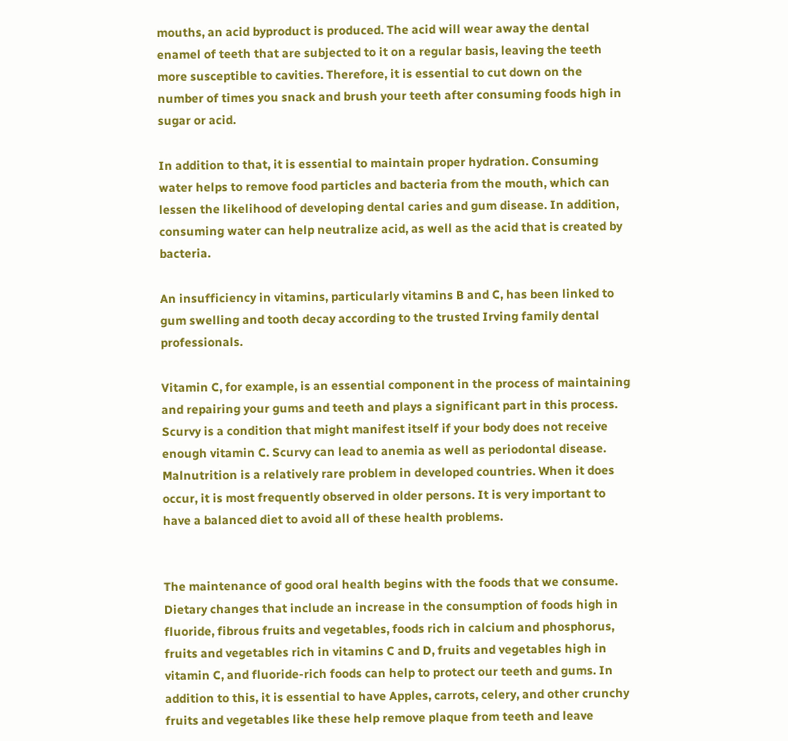mouths, an acid byproduct is produced. The acid will wear away the dental enamel of teeth that are subjected to it on a regular basis, leaving the teeth more susceptible to cavities. Therefore, it is essential to cut down on the number of times you snack and brush your teeth after consuming foods high in sugar or acid.

In addition to that, it is essential to maintain proper hydration. Consuming water helps to remove food particles and bacteria from the mouth, which can lessen the likelihood of developing dental caries and gum disease. In addition, consuming water can help neutralize acid, as well as the acid that is created by bacteria.

An insufficiency in vitamins, particularly vitamins B and C, has been linked to gum swelling and tooth decay according to the trusted Irving family dental professionals.

Vitamin C, for example, is an essential component in the process of maintaining and repairing your gums and teeth and plays a significant part in this process. Scurvy is a condition that might manifest itself if your body does not receive enough vitamin C. Scurvy can lead to anemia as well as periodontal disease. Malnutrition is a relatively rare problem in developed countries. When it does occur, it is most frequently observed in older persons. It is very important to have a balanced diet to avoid all of these health problems.


The maintenance of good oral health begins with the foods that we consume. Dietary changes that include an increase in the consumption of foods high in fluoride, fibrous fruits and vegetables, foods rich in calcium and phosphorus, fruits and vegetables rich in vitamins C and D, fruits and vegetables high in vitamin C, and fluoride-rich foods can help to protect our teeth and gums. In addition to this, it is essential to have Apples, carrots, celery, and other crunchy fruits and vegetables like these help remove plaque from teeth and leave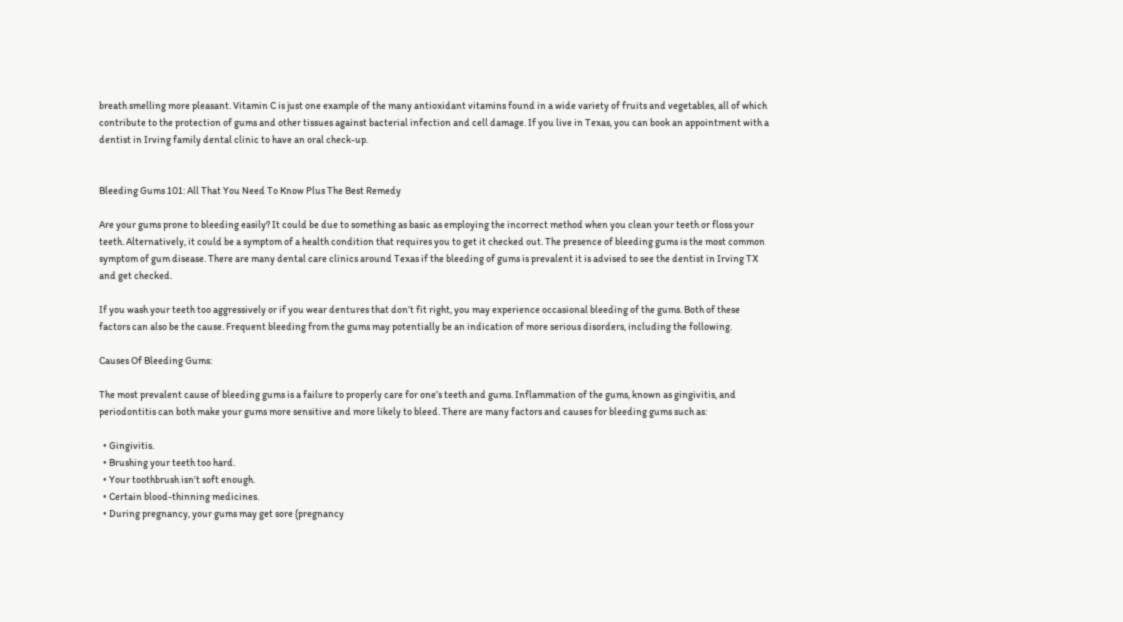breath smelling more pleasant. Vitamin C is just one example of the many antioxidant vitamins found in a wide variety of fruits and vegetables, all of which contribute to the protection of gums and other tissues against bacterial infection and cell damage. If you live in Texas, you can book an appointment with a dentist in Irving family dental clinic to have an oral check-up.


Bleeding Gums 101: All That You Need To Know Plus The Best Remedy

Are your gums prone to bleeding easily? It could be due to something as basic as employing the incorrect method when you clean your teeth or floss your teeth. Alternatively, it could be a symptom of a health condition that requires you to get it checked out. The presence of bleeding gums is the most common symptom of gum disease. There are many dental care clinics around Texas if the bleeding of gums is prevalent it is advised to see the dentist in Irving TX and get checked.

If you wash your teeth too aggressively or if you wear dentures that don’t fit right, you may experience occasional bleeding of the gums. Both of these factors can also be the cause. Frequent bleeding from the gums may potentially be an indication of more serious disorders, including the following.

Causes Of Bleeding Gums:

The most prevalent cause of bleeding gums is a failure to properly care for one’s teeth and gums. Inflammation of the gums, known as gingivitis, and periodontitis can both make your gums more sensitive and more likely to bleed. There are many factors and causes for bleeding gums such as:

  • Gingivitis.
  • Brushing your teeth too hard.
  • Your toothbrush isn’t soft enough.
  • Certain blood-thinning medicines.
  • During pregnancy, your gums may get sore (pregnancy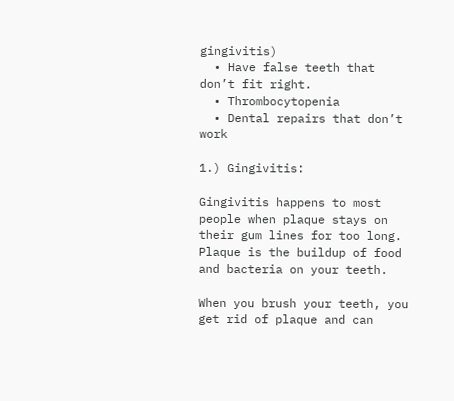gingivitis)
  • Have false teeth that don’t fit right.
  • Thrombocytopenia
  • Dental repairs that don’t work

1.) Gingivitis:

Gingivitis happens to most people when plaque stays on their gum lines for too long. Plaque is the buildup of food and bacteria on your teeth.

When you brush your teeth, you get rid of plaque and can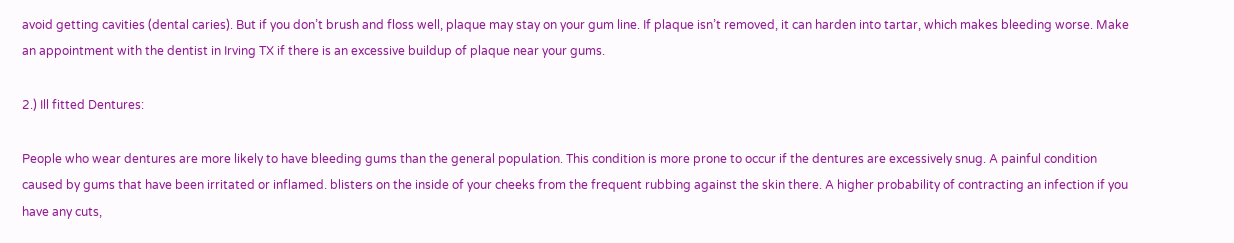avoid getting cavities (dental caries). But if you don’t brush and floss well, plaque may stay on your gum line. If plaque isn’t removed, it can harden into tartar, which makes bleeding worse. Make an appointment with the dentist in Irving TX if there is an excessive buildup of plaque near your gums.

2.) Ill fitted Dentures:

People who wear dentures are more likely to have bleeding gums than the general population. This condition is more prone to occur if the dentures are excessively snug. A painful condition caused by gums that have been irritated or inflamed. blisters on the inside of your cheeks from the frequent rubbing against the skin there. A higher probability of contracting an infection if you have any cuts,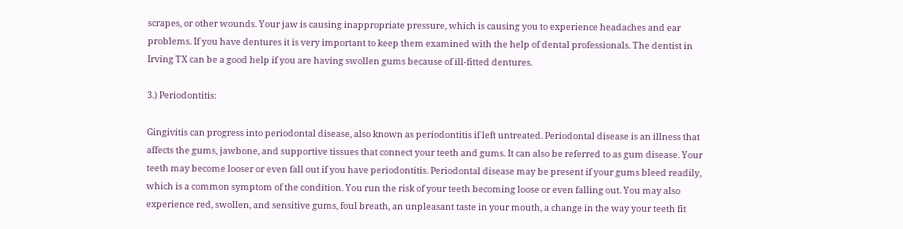scrapes, or other wounds. Your jaw is causing inappropriate pressure, which is causing you to experience headaches and ear problems. If you have dentures it is very important to keep them examined with the help of dental professionals. The dentist in Irving TX can be a good help if you are having swollen gums because of ill-fitted dentures.

3.) Periodontitis:

Gingivitis can progress into periodontal disease, also known as periodontitis if left untreated. Periodontal disease is an illness that affects the gums, jawbone, and supportive tissues that connect your teeth and gums. It can also be referred to as gum disease. Your teeth may become looser or even fall out if you have periodontitis. Periodontal disease may be present if your gums bleed readily, which is a common symptom of the condition. You run the risk of your teeth becoming loose or even falling out. You may also experience red, swollen, and sensitive gums, foul breath, an unpleasant taste in your mouth, a change in the way your teeth fit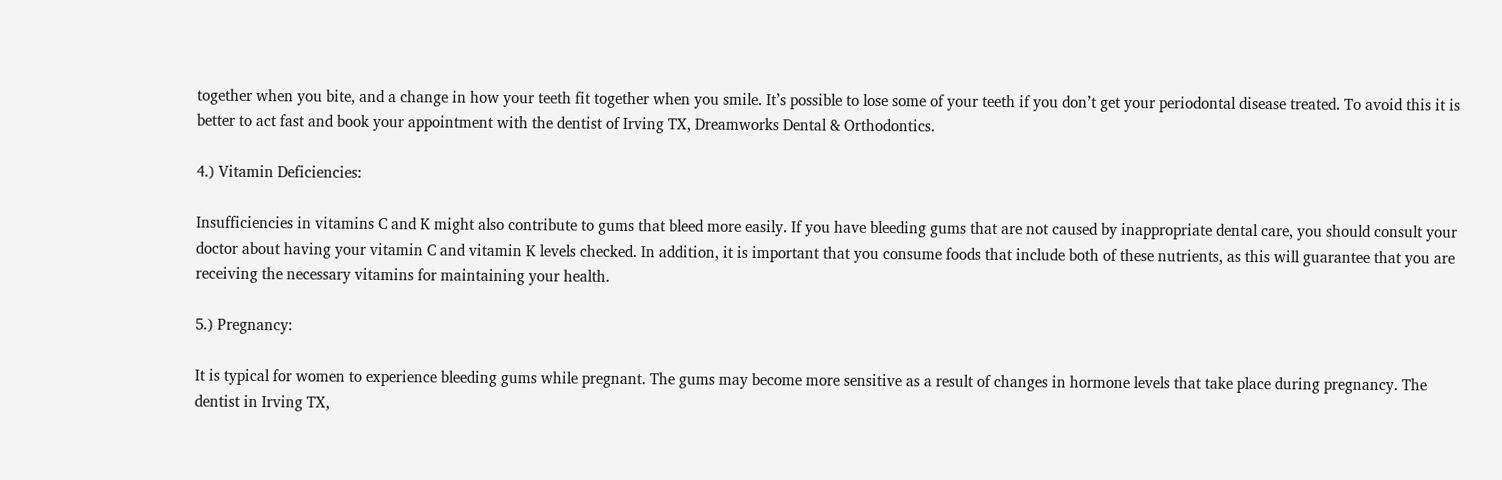together when you bite, and a change in how your teeth fit together when you smile. It’s possible to lose some of your teeth if you don’t get your periodontal disease treated. To avoid this it is better to act fast and book your appointment with the dentist of Irving TX, Dreamworks Dental & Orthodontics.

4.) Vitamin Deficiencies:

Insufficiencies in vitamins C and K might also contribute to gums that bleed more easily. If you have bleeding gums that are not caused by inappropriate dental care, you should consult your doctor about having your vitamin C and vitamin K levels checked. In addition, it is important that you consume foods that include both of these nutrients, as this will guarantee that you are receiving the necessary vitamins for maintaining your health.

5.) Pregnancy:

It is typical for women to experience bleeding gums while pregnant. The gums may become more sensitive as a result of changes in hormone levels that take place during pregnancy. The dentist in Irving TX,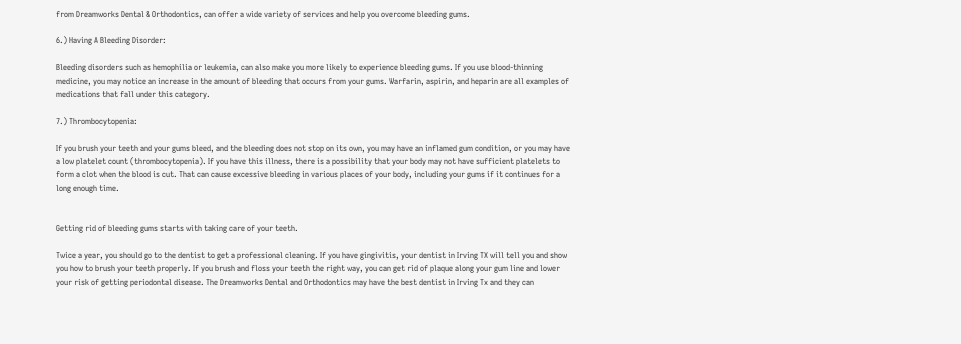from Dreamworks Dental & Orthodontics, can offer a wide variety of services and help you overcome bleeding gums.

6.) Having A Bleeding Disorder:

Bleeding disorders such as hemophilia or leukemia, can also make you more likely to experience bleeding gums. If you use blood-thinning medicine, you may notice an increase in the amount of bleeding that occurs from your gums. Warfarin, aspirin, and heparin are all examples of medications that fall under this category.

7.) Thrombocytopenia:

If you brush your teeth and your gums bleed, and the bleeding does not stop on its own, you may have an inflamed gum condition, or you may have a low platelet count (thrombocytopenia). If you have this illness, there is a possibility that your body may not have sufficient platelets to form a clot when the blood is cut. That can cause excessive bleeding in various places of your body, including your gums if it continues for a long enough time.


Getting rid of bleeding gums starts with taking care of your teeth.

Twice a year, you should go to the dentist to get a professional cleaning. If you have gingivitis, your dentist in Irving TX will tell you and show you how to brush your teeth properly. If you brush and floss your teeth the right way, you can get rid of plaque along your gum line and lower your risk of getting periodontal disease. The Dreamworks Dental and Orthodontics may have the best dentist in Irving Tx and they can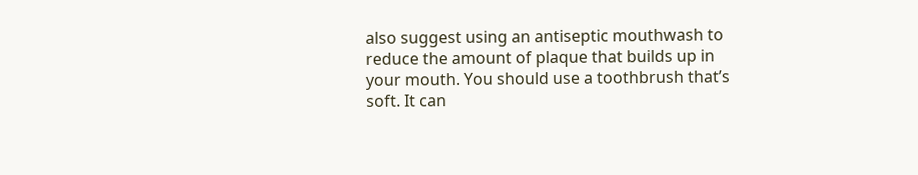also suggest using an antiseptic mouthwash to reduce the amount of plaque that builds up in your mouth. You should use a toothbrush that’s soft. It can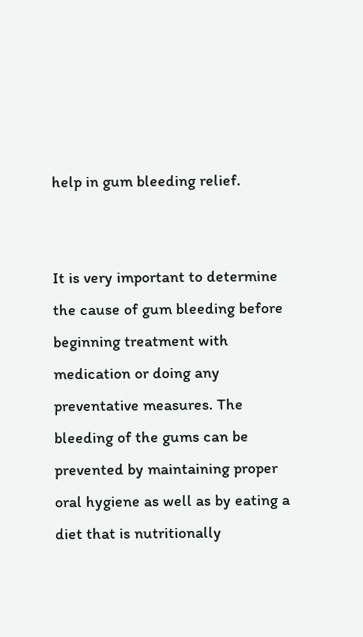help in gum bleeding relief.


It is very important to determine the cause of gum bleeding before beginning treatment with medication or doing any preventative measures. The bleeding of the gums can be prevented by maintaining proper oral hygiene as well as by eating a diet that is nutritionally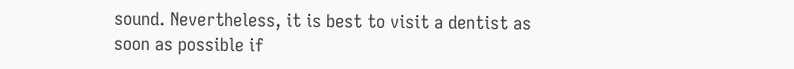sound. Nevertheless, it is best to visit a dentist as soon as possible if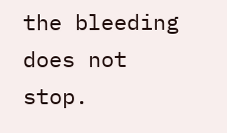the bleeding does not stop.